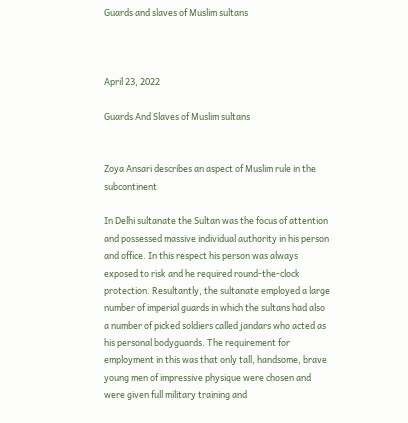Guards and slaves of Muslim sultans



April 23, 2022

Guards And Slaves of Muslim sultans


Zoya Ansari describes an aspect of Muslim rule in the subcontinent

In Delhi sultanate the Sultan was the focus of attention and possessed massive individual authority in his person and office. In this respect his person was always exposed to risk and he required round-the-clock protection. Resultantly, the sultanate employed a large number of imperial guards in which the sultans had also a number of picked soldiers called jandars who acted as his personal bodyguards. The requirement for employment in this was that only tall, handsome, brave young men of impressive physique were chosen and were given full military training and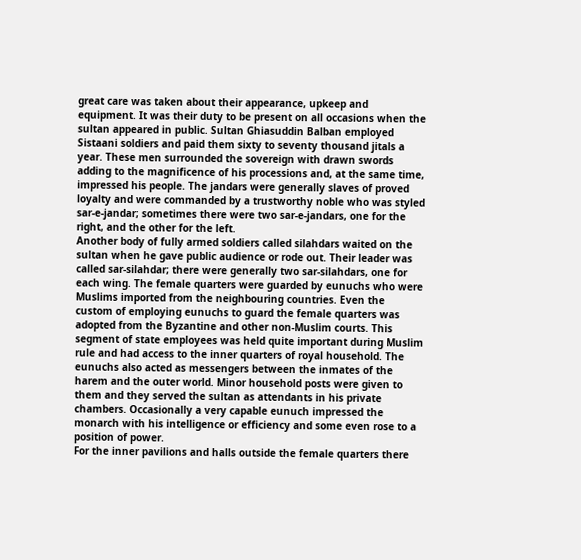great care was taken about their appearance, upkeep and equipment. It was their duty to be present on all occasions when the sultan appeared in public. Sultan Ghiasuddin Balban employed Sistaani soldiers and paid them sixty to seventy thousand jitals a year. These men surrounded the sovereign with drawn swords adding to the magnificence of his processions and, at the same time, impressed his people. The jandars were generally slaves of proved loyalty and were commanded by a trustworthy noble who was styled sar-e-jandar; sometimes there were two sar-e-jandars, one for the right, and the other for the left.
Another body of fully armed soldiers called silahdars waited on the sultan when he gave public audience or rode out. Their leader was called sar-silahdar; there were generally two sar-silahdars, one for each wing. The female quarters were guarded by eunuchs who were Muslims imported from the neighbouring countries. Even the custom of employing eunuchs to guard the female quarters was adopted from the Byzantine and other non-Muslim courts. This segment of state employees was held quite important during Muslim rule and had access to the inner quarters of royal household. The eunuchs also acted as messengers between the inmates of the harem and the outer world. Minor household posts were given to them and they served the sultan as attendants in his private chambers. Occasionally a very capable eunuch impressed the monarch with his intelligence or efficiency and some even rose to a position of power.
For the inner pavilions and halls outside the female quarters there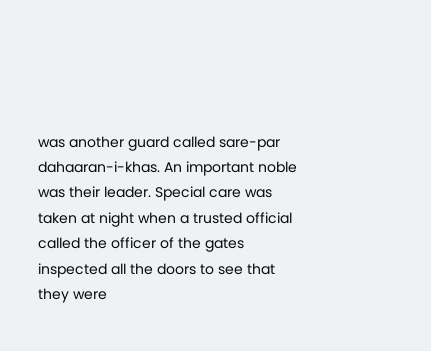was another guard called sare-par dahaaran-i-khas. An important noble was their leader. Special care was taken at night when a trusted official called the officer of the gates inspected all the doors to see that they were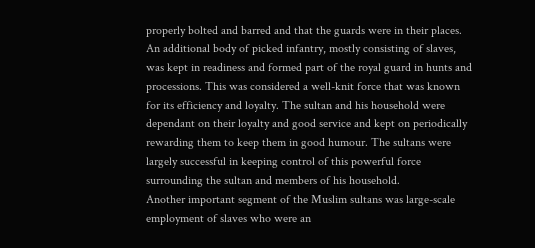properly bolted and barred and that the guards were in their places. An additional body of picked infantry, mostly consisting of slaves, was kept in readiness and formed part of the royal guard in hunts and processions. This was considered a well-knit force that was known for its efficiency and loyalty. The sultan and his household were dependant on their loyalty and good service and kept on periodically rewarding them to keep them in good humour. The sultans were largely successful in keeping control of this powerful force surrounding the sultan and members of his household.
Another important segment of the Muslim sultans was large-scale employment of slaves who were an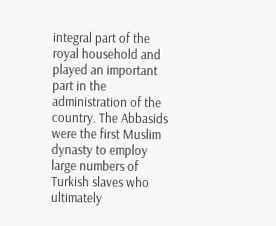integral part of the royal household and played an important part in the administration of the country. The Abbasids were the first Muslim dynasty to employ large numbers of Turkish slaves who ultimately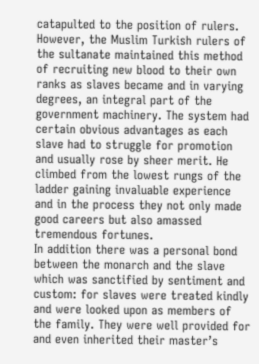catapulted to the position of rulers. However, the Muslim Turkish rulers of the sultanate maintained this method of recruiting new blood to their own ranks as slaves became and in varying degrees, an integral part of the government machinery. The system had certain obvious advantages as each slave had to struggle for promotion and usually rose by sheer merit. He climbed from the lowest rungs of the ladder gaining invaluable experience and in the process they not only made good careers but also amassed tremendous fortunes.
In addition there was a personal bond between the monarch and the slave which was sanctified by sentiment and custom: for slaves were treated kindly and were looked upon as members of the family. They were well provided for and even inherited their master’s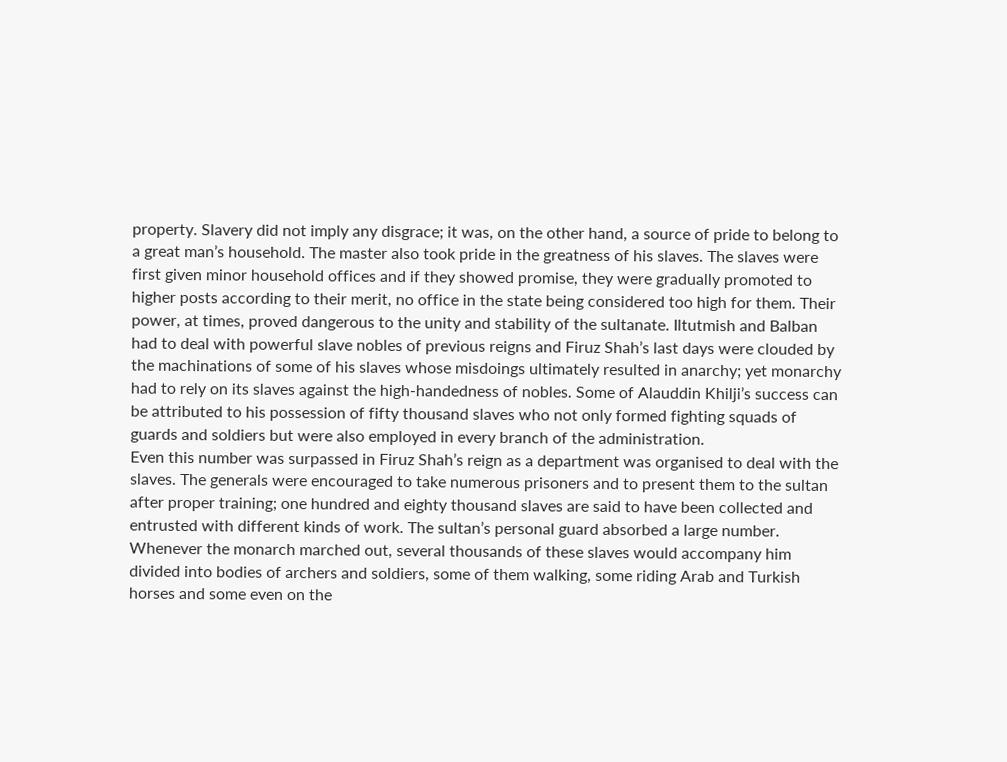property. Slavery did not imply any disgrace; it was, on the other hand, a source of pride to belong to a great man’s household. The master also took pride in the greatness of his slaves. The slaves were first given minor household offices and if they showed promise, they were gradually promoted to higher posts according to their merit, no office in the state being considered too high for them. Their power, at times, proved dangerous to the unity and stability of the sultanate. Iltutmish and Balban had to deal with powerful slave nobles of previous reigns and Firuz Shah’s last days were clouded by the machinations of some of his slaves whose misdoings ultimately resulted in anarchy; yet monarchy had to rely on its slaves against the high-handedness of nobles. Some of Alauddin Khilji’s success can be attributed to his possession of fifty thousand slaves who not only formed fighting squads of guards and soldiers but were also employed in every branch of the administration.
Even this number was surpassed in Firuz Shah’s reign as a department was organised to deal with the slaves. The generals were encouraged to take numerous prisoners and to present them to the sultan after proper training; one hundred and eighty thousand slaves are said to have been collected and entrusted with different kinds of work. The sultan’s personal guard absorbed a large number. Whenever the monarch marched out, several thousands of these slaves would accompany him divided into bodies of archers and soldiers, some of them walking, some riding Arab and Turkish horses and some even on the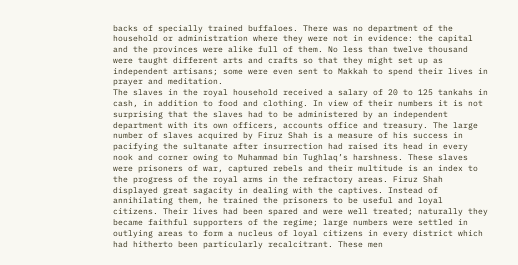backs of specially trained buffaloes. There was no department of the household or administration where they were not in evidence: the capital and the provinces were alike full of them. No less than twelve thousand were taught different arts and crafts so that they might set up as independent artisans; some were even sent to Makkah to spend their lives in prayer and meditation.
The slaves in the royal household received a salary of 20 to 125 tankahs in cash, in addition to food and clothing. In view of their numbers it is not surprising that the slaves had to be administered by an independent department with its own officers, accounts office and treasury. The large number of slaves acquired by Firuz Shah is a measure of his success in pacifying the sultanate after insurrection had raised its head in every nook and corner owing to Muhammad bin Tughlaq’s harshness. These slaves were prisoners of war, captured rebels and their multitude is an index to the progress of the royal arms in the refractory areas. Firuz Shah displayed great sagacity in dealing with the captives. Instead of annihilating them, he trained the prisoners to be useful and loyal citizens. Their lives had been spared and were well treated; naturally they became faithful supporters of the regime; large numbers were settled in outlying areas to form a nucleus of loyal citizens in every district which had hitherto been particularly recalcitrant. These men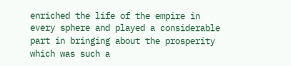enriched the life of the empire in every sphere and played a considerable part in bringing about the prosperity which was such a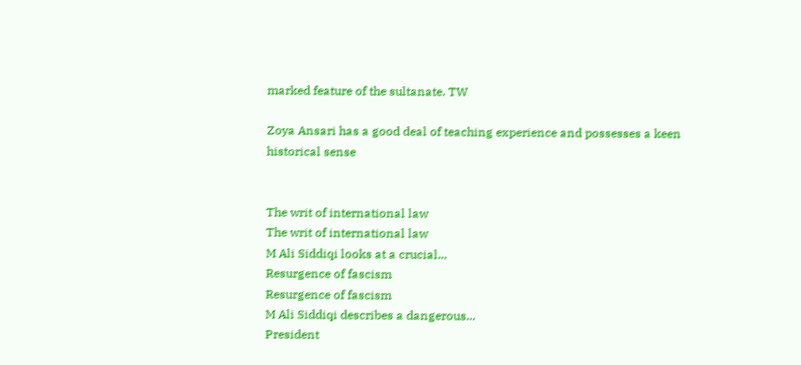marked feature of the sultanate. TW

Zoya Ansari has a good deal of teaching experience and possesses a keen historical sense


The writ of international law
The writ of international law
M Ali Siddiqi looks at a crucial...
Resurgence of fascism
Resurgence of fascism
M Ali Siddiqi describes a dangerous...
President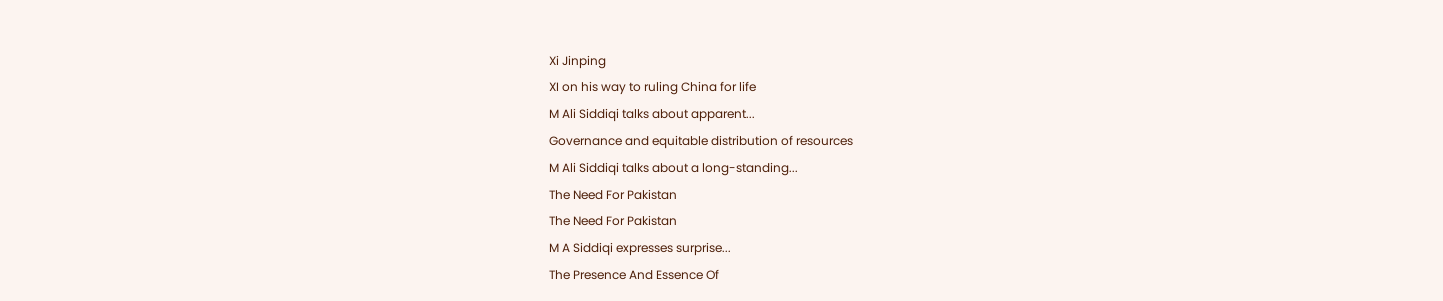Xi Jinping
XI on his way to ruling China for life
M Ali Siddiqi talks about apparent...
Governance and equitable distribution of resources
M Ali Siddiqi talks about a long-standing...
The Need For Pakistan
The Need For Pakistan
M A Siddiqi expresses surprise...
The Presence And Essence Of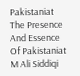Pakistaniat
The Presence And Essence Of Pakistaniat
M Ali Siddiqi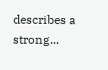describes a strong...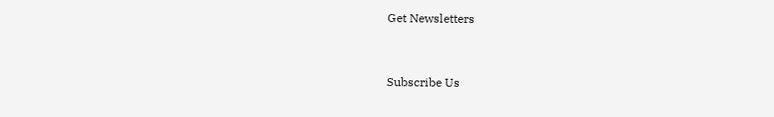Get Newsletters


Subscribe Us